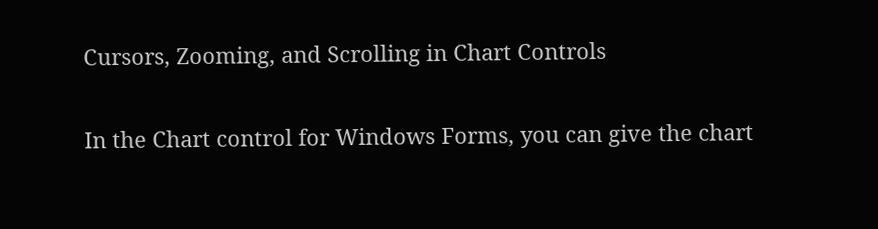Cursors, Zooming, and Scrolling in Chart Controls

In the Chart control for Windows Forms, you can give the chart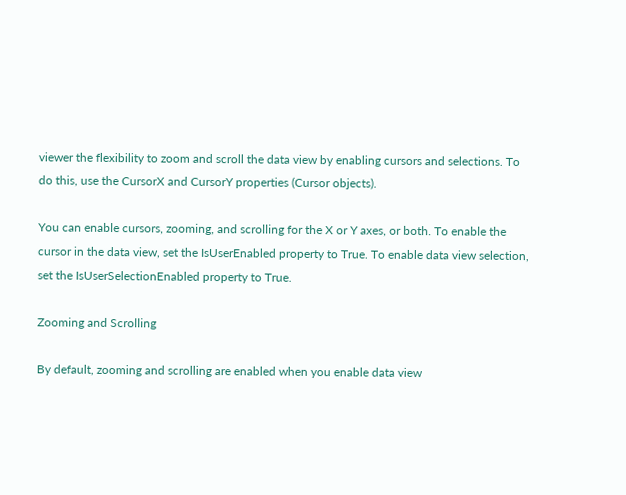viewer the flexibility to zoom and scroll the data view by enabling cursors and selections. To do this, use the CursorX and CursorY properties (Cursor objects).

You can enable cursors, zooming, and scrolling for the X or Y axes, or both. To enable the cursor in the data view, set the IsUserEnabled property to True. To enable data view selection, set the IsUserSelectionEnabled property to True.

Zooming and Scrolling

By default, zooming and scrolling are enabled when you enable data view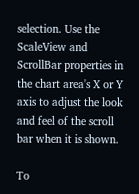selection. Use the ScaleView and ScrollBar properties in the chart area's X or Y axis to adjust the look and feel of the scroll bar when it is shown.

To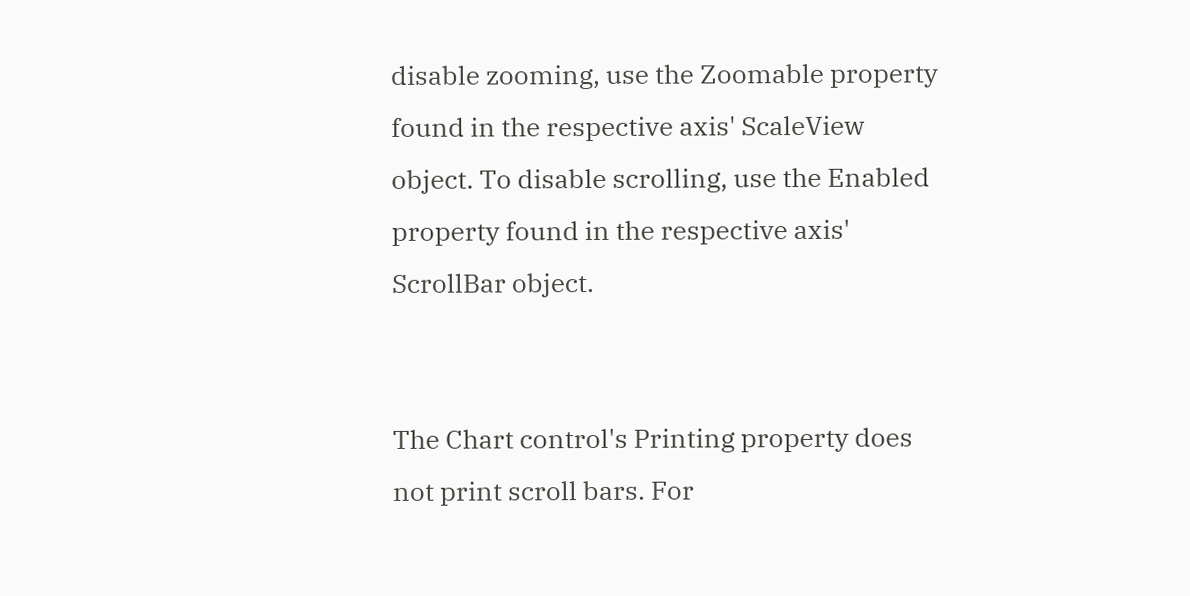disable zooming, use the Zoomable property found in the respective axis' ScaleView object. To disable scrolling, use the Enabled property found in the respective axis' ScrollBar object.


The Chart control's Printing property does not print scroll bars. For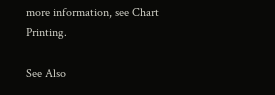more information, see Chart Printing.

See Also